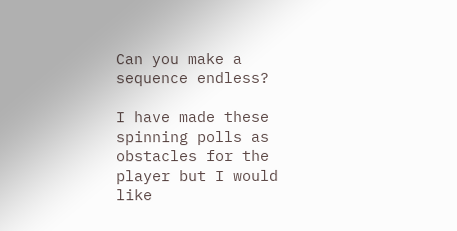Can you make a sequence endless?

I have made these spinning polls as obstacles for the player but I would like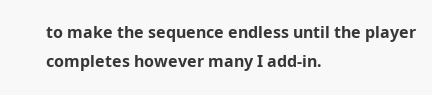to make the sequence endless until the player completes however many I add-in.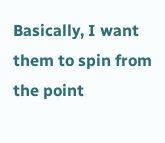Basically, I want them to spin from the point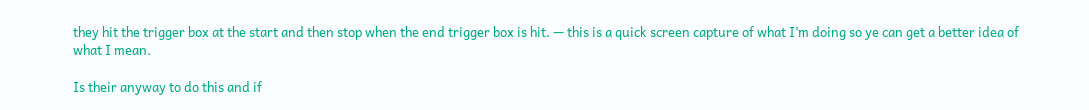they hit the trigger box at the start and then stop when the end trigger box is hit. — this is a quick screen capture of what I’m doing so ye can get a better idea of what I mean.

Is their anyway to do this and if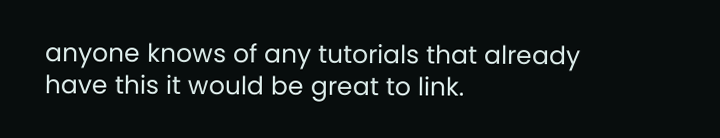anyone knows of any tutorials that already have this it would be great to link.